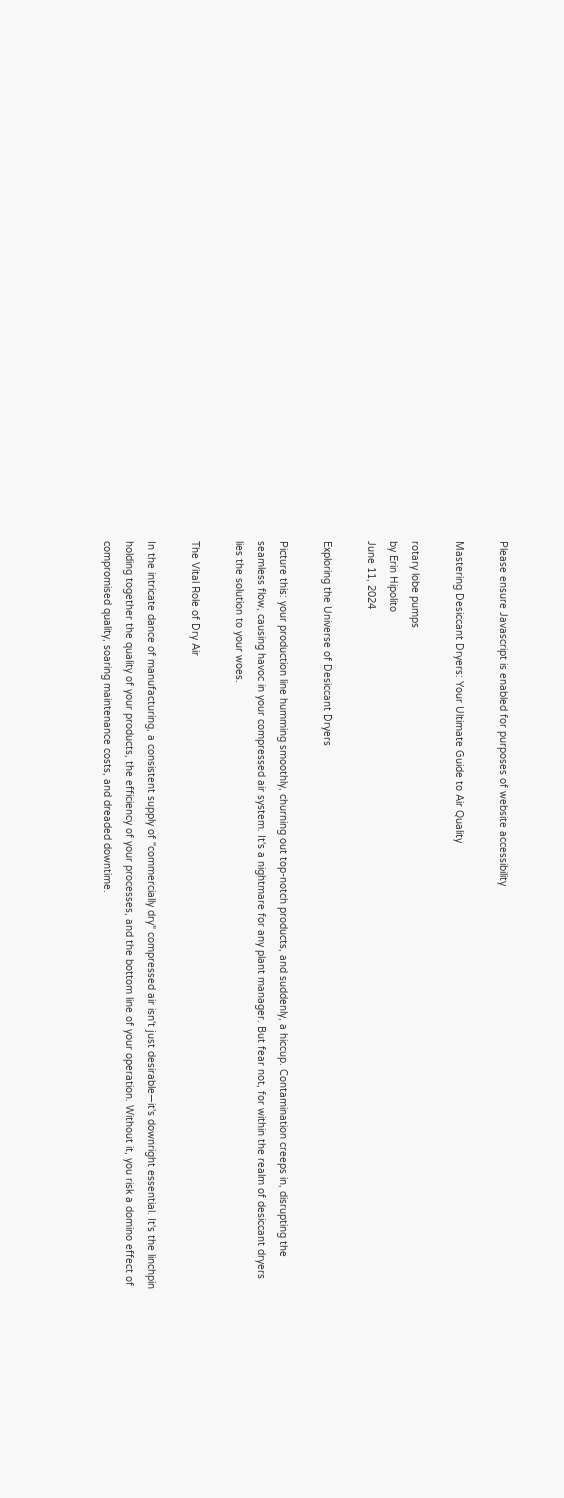Please ensure Javascript is enabled for purposes of website accessibility

Mastering Desiccant Dryers: Your Ultimate Guide to Air Quality

rotary lobe pumps
by Erin Hipolito
June 11, 2024

Exploring the Universe of Desiccant Dryers

Picture this: your production line humming smoothly, churning out top-notch products, and suddenly, a hiccup. Contamination creeps in, disrupting the seamless flow, causing havoc in your compressed air system. It's a nightmare for any plant manager. But fear not, for within the realm of desiccant dryers lies the solution to your woes.

The Vital Role of Dry Air

In the intricate dance of manufacturing, a consistent supply of "commercially dry" compressed air isn't just desirable—it's downright essential. It's the linchpin holding together the quality of your products, the efficiency of your processes, and the bottom line of your operation. Without it, you risk a domino effect of compromised quality, soaring maintenance costs, and dreaded downtime.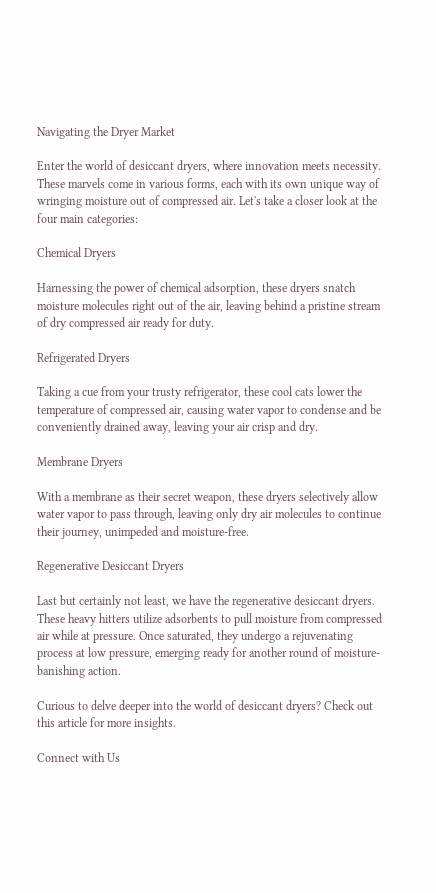Navigating the Dryer Market

Enter the world of desiccant dryers, where innovation meets necessity. These marvels come in various forms, each with its own unique way of wringing moisture out of compressed air. Let's take a closer look at the four main categories:

Chemical Dryers

Harnessing the power of chemical adsorption, these dryers snatch moisture molecules right out of the air, leaving behind a pristine stream of dry compressed air ready for duty.

Refrigerated Dryers

Taking a cue from your trusty refrigerator, these cool cats lower the temperature of compressed air, causing water vapor to condense and be conveniently drained away, leaving your air crisp and dry.

Membrane Dryers

With a membrane as their secret weapon, these dryers selectively allow water vapor to pass through, leaving only dry air molecules to continue their journey, unimpeded and moisture-free.

Regenerative Desiccant Dryers

Last but certainly not least, we have the regenerative desiccant dryers. These heavy hitters utilize adsorbents to pull moisture from compressed air while at pressure. Once saturated, they undergo a rejuvenating process at low pressure, emerging ready for another round of moisture-banishing action.

Curious to delve deeper into the world of desiccant dryers? Check out this article for more insights.

Connect with Us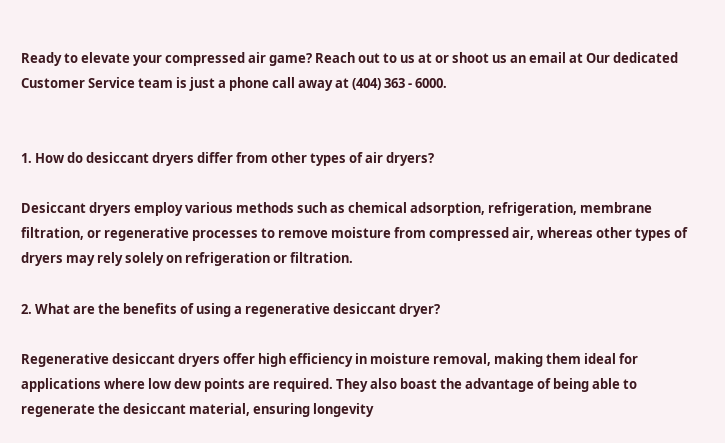Ready to elevate your compressed air game? Reach out to us at or shoot us an email at Our dedicated Customer Service team is just a phone call away at (404) 363 - 6000.


1. How do desiccant dryers differ from other types of air dryers?

Desiccant dryers employ various methods such as chemical adsorption, refrigeration, membrane filtration, or regenerative processes to remove moisture from compressed air, whereas other types of dryers may rely solely on refrigeration or filtration.

2. What are the benefits of using a regenerative desiccant dryer?

Regenerative desiccant dryers offer high efficiency in moisture removal, making them ideal for applications where low dew points are required. They also boast the advantage of being able to regenerate the desiccant material, ensuring longevity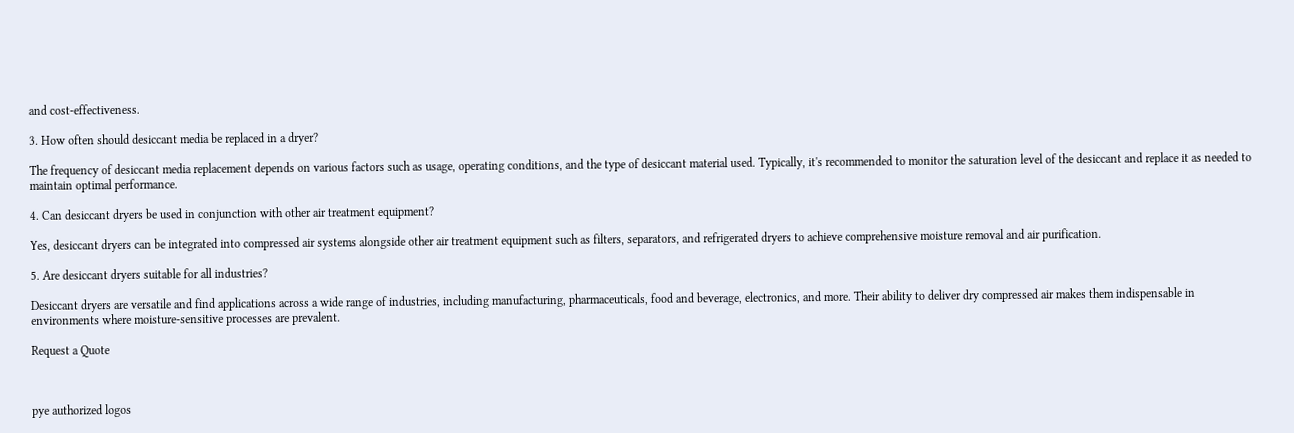and cost-effectiveness.

3. How often should desiccant media be replaced in a dryer?

The frequency of desiccant media replacement depends on various factors such as usage, operating conditions, and the type of desiccant material used. Typically, it's recommended to monitor the saturation level of the desiccant and replace it as needed to maintain optimal performance.

4. Can desiccant dryers be used in conjunction with other air treatment equipment?

Yes, desiccant dryers can be integrated into compressed air systems alongside other air treatment equipment such as filters, separators, and refrigerated dryers to achieve comprehensive moisture removal and air purification.

5. Are desiccant dryers suitable for all industries?

Desiccant dryers are versatile and find applications across a wide range of industries, including manufacturing, pharmaceuticals, food and beverage, electronics, and more. Their ability to deliver dry compressed air makes them indispensable in environments where moisture-sensitive processes are prevalent.

Request a Quote



pye authorized logos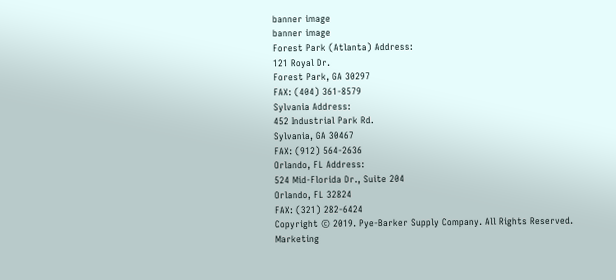banner image
banner image
Forest Park (Atlanta) Address:
121 Royal Dr.
Forest Park, GA 30297
FAX: (404) 361-8579
Sylvania Address:
452 Industrial Park Rd.
Sylvania, GA 30467
FAX: (912) 564-2636
Orlando, FL Address:
524 Mid-Florida Dr., Suite 204
Orlando, FL 32824
FAX: (321) 282-6424
Copyright © 2019. Pye-Barker Supply Company. All Rights Reserved.
Marketing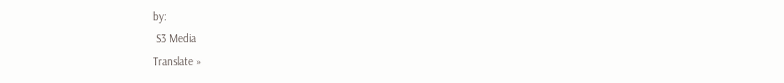by:
 S3 Media
Translate »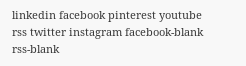linkedin facebook pinterest youtube rss twitter instagram facebook-blank rss-blank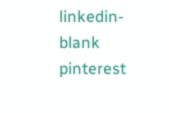linkedin-blank pinterest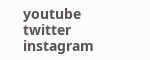youtube twitter instagram